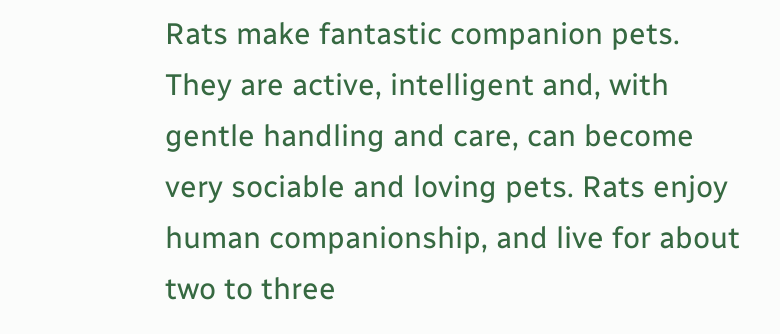Rats make fantastic companion pets. They are active, intelligent and, with gentle handling and care, can become very sociable and loving pets. Rats enjoy human companionship, and live for about two to three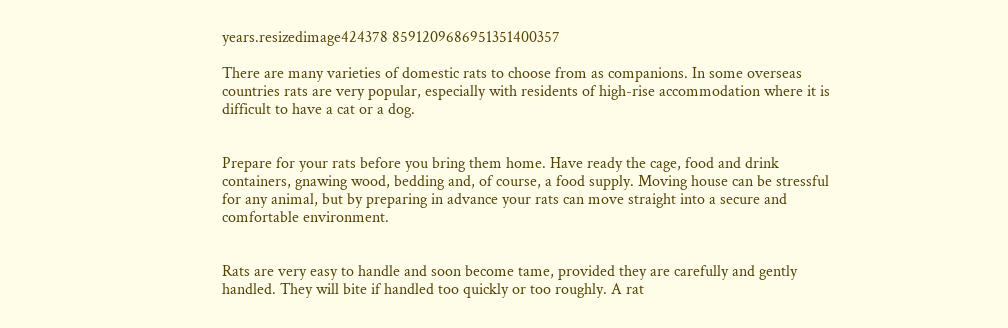years.resizedimage424378 8591209686951351400357

There are many varieties of domestic rats to choose from as companions. In some overseas countries rats are very popular, especially with residents of high-rise accommodation where it is difficult to have a cat or a dog.


Prepare for your rats before you bring them home. Have ready the cage, food and drink containers, gnawing wood, bedding and, of course, a food supply. Moving house can be stressful for any animal, but by preparing in advance your rats can move straight into a secure and comfortable environment.


Rats are very easy to handle and soon become tame, provided they are carefully and gently handled. They will bite if handled too quickly or too roughly. A rat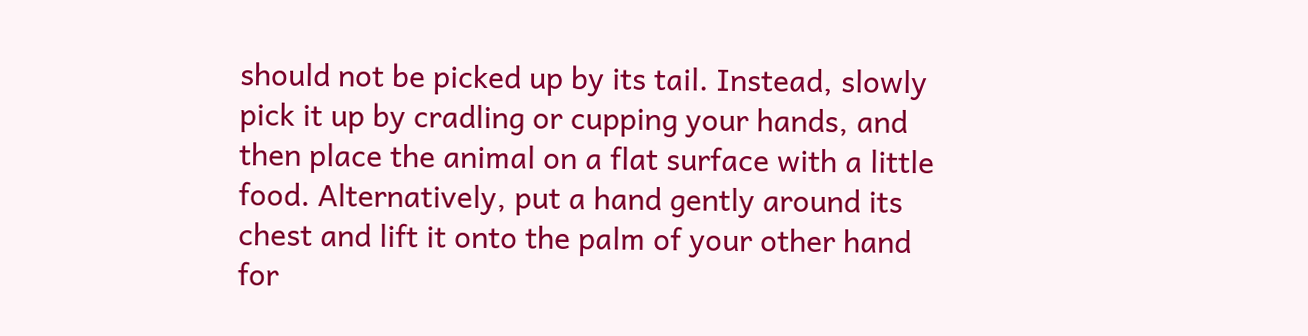should not be picked up by its tail. Instead, slowly pick it up by cradling or cupping your hands, and then place the animal on a flat surface with a little food. Alternatively, put a hand gently around its chest and lift it onto the palm of your other hand for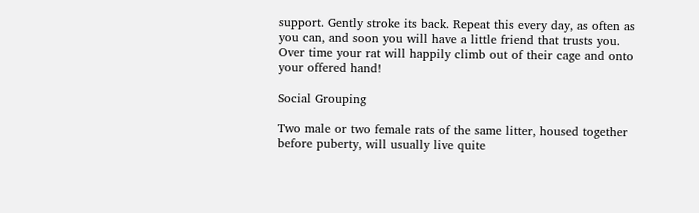support. Gently stroke its back. Repeat this every day, as often as you can, and soon you will have a little friend that trusts you. Over time your rat will happily climb out of their cage and onto your offered hand!

Social Grouping

Two male or two female rats of the same litter, housed together before puberty, will usually live quite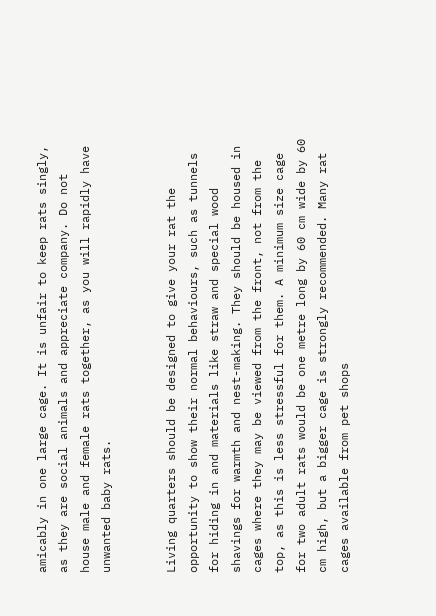amicably in one large cage. It is unfair to keep rats singly, as they are social animals and appreciate company. Do not house male and female rats together, as you will rapidly have unwanted baby rats.


Living quarters should be designed to give your rat the opportunity to show their normal behaviours, such as tunnels for hiding in and materials like straw and special wood shavings for warmth and nest-making. They should be housed in cages where they may be viewed from the front, not from the top, as this is less stressful for them. A minimum size cage for two adult rats would be one metre long by 60 cm wide by 60 cm high, but a bigger cage is strongly recommended. Many rat cages available from pet shops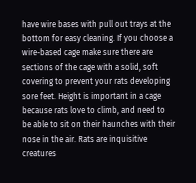have wire bases with pull out trays at the bottom for easy cleaning. If you choose a wire-based cage make sure there are sections of the cage with a solid, soft covering to prevent your rats developing sore feet. Height is important in a cage because rats love to climb, and need to be able to sit on their haunches with their nose in the air. Rats are inquisitive creatures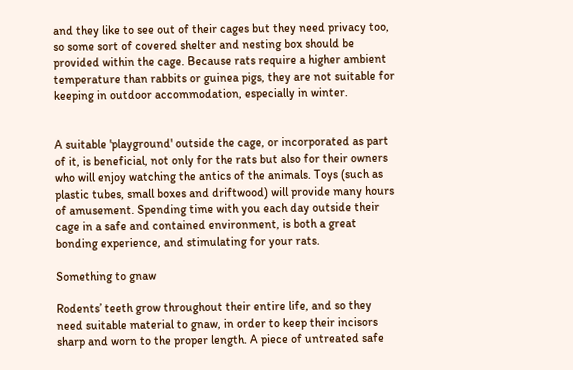and they like to see out of their cages but they need privacy too, so some sort of covered shelter and nesting box should be provided within the cage. Because rats require a higher ambient temperature than rabbits or guinea pigs, they are not suitable for keeping in outdoor accommodation, especially in winter.


A suitable 'playground' outside the cage, or incorporated as part of it, is beneficial, not only for the rats but also for their owners who will enjoy watching the antics of the animals. Toys (such as plastic tubes, small boxes and driftwood) will provide many hours of amusement. Spending time with you each day outside their cage in a safe and contained environment, is both a great bonding experience, and stimulating for your rats.

Something to gnaw

Rodents’ teeth grow throughout their entire life, and so they need suitable material to gnaw, in order to keep their incisors sharp and worn to the proper length. A piece of untreated safe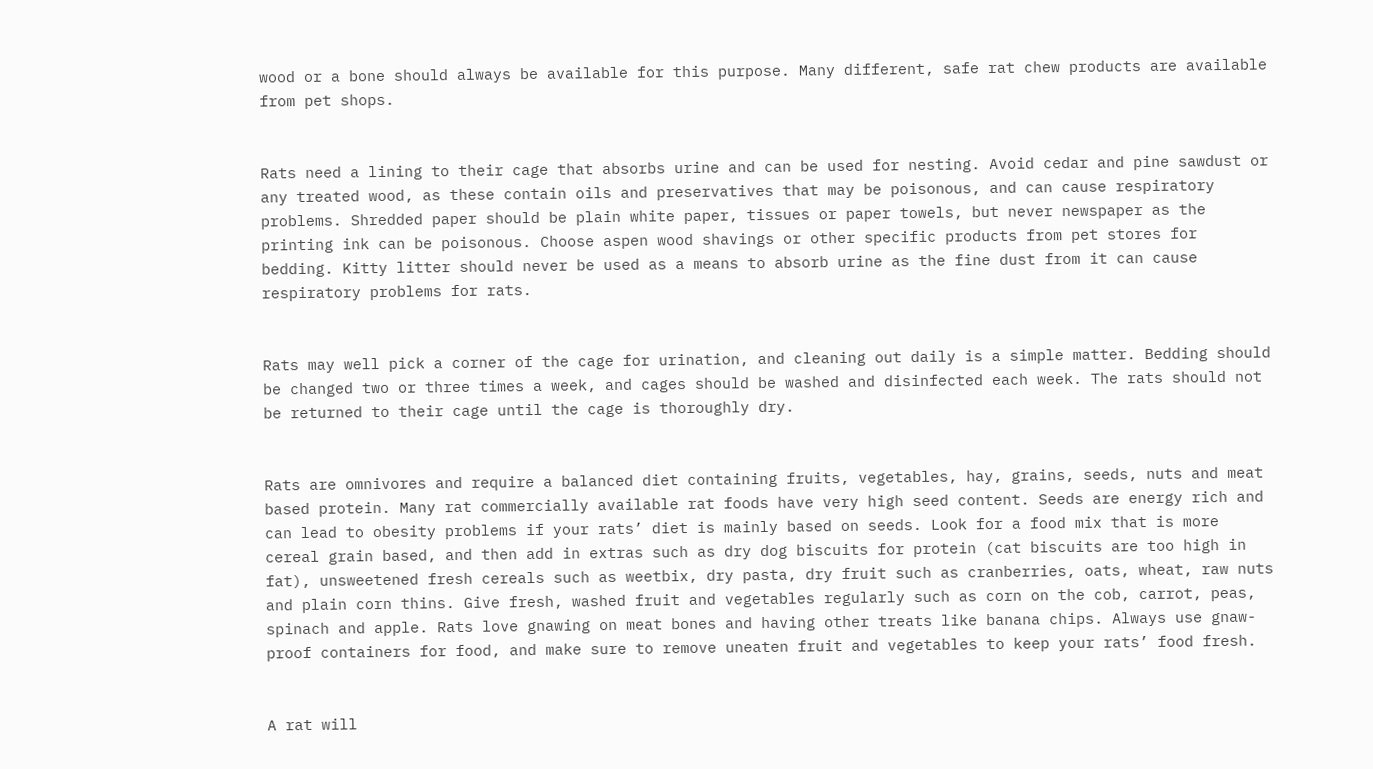wood or a bone should always be available for this purpose. Many different, safe rat chew products are available from pet shops.


Rats need a lining to their cage that absorbs urine and can be used for nesting. Avoid cedar and pine sawdust or any treated wood, as these contain oils and preservatives that may be poisonous, and can cause respiratory problems. Shredded paper should be plain white paper, tissues or paper towels, but never newspaper as the printing ink can be poisonous. Choose aspen wood shavings or other specific products from pet stores for bedding. Kitty litter should never be used as a means to absorb urine as the fine dust from it can cause respiratory problems for rats.


Rats may well pick a corner of the cage for urination, and cleaning out daily is a simple matter. Bedding should be changed two or three times a week, and cages should be washed and disinfected each week. The rats should not be returned to their cage until the cage is thoroughly dry.


Rats are omnivores and require a balanced diet containing fruits, vegetables, hay, grains, seeds, nuts and meat based protein. Many rat commercially available rat foods have very high seed content. Seeds are energy rich and can lead to obesity problems if your rats’ diet is mainly based on seeds. Look for a food mix that is more cereal grain based, and then add in extras such as dry dog biscuits for protein (cat biscuits are too high in fat), unsweetened fresh cereals such as weetbix, dry pasta, dry fruit such as cranberries, oats, wheat, raw nuts and plain corn thins. Give fresh, washed fruit and vegetables regularly such as corn on the cob, carrot, peas, spinach and apple. Rats love gnawing on meat bones and having other treats like banana chips. Always use gnaw-proof containers for food, and make sure to remove uneaten fruit and vegetables to keep your rats’ food fresh.


A rat will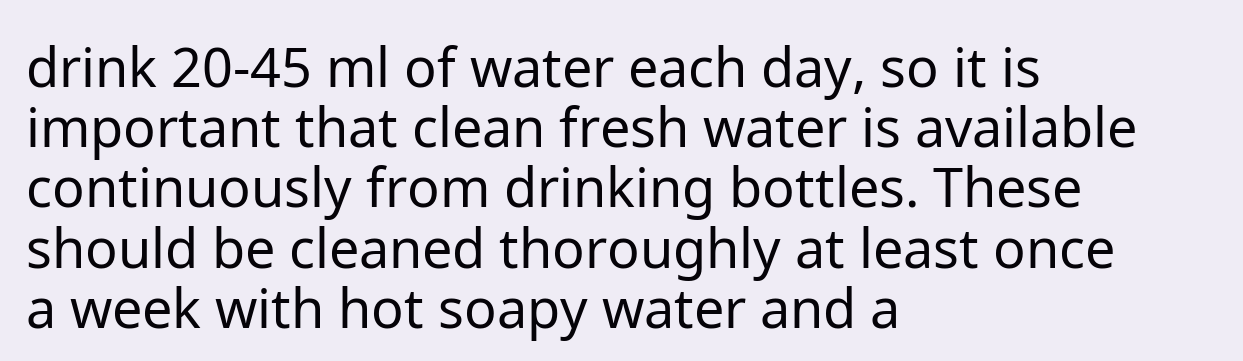drink 20-45 ml of water each day, so it is important that clean fresh water is available continuously from drinking bottles. These should be cleaned thoroughly at least once a week with hot soapy water and a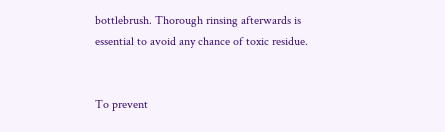bottlebrush. Thorough rinsing afterwards is essential to avoid any chance of toxic residue.


To prevent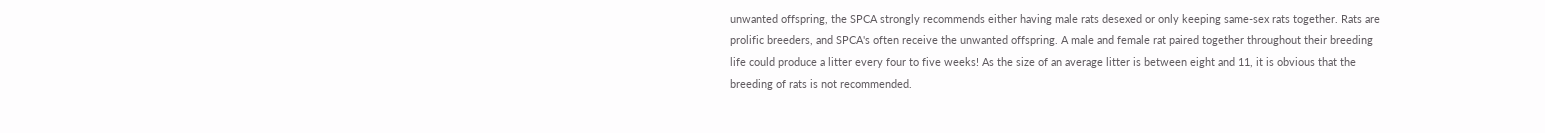unwanted offspring, the SPCA strongly recommends either having male rats desexed or only keeping same-sex rats together. Rats are prolific breeders, and SPCA's often receive the unwanted offspring. A male and female rat paired together throughout their breeding life could produce a litter every four to five weeks! As the size of an average litter is between eight and 11, it is obvious that the breeding of rats is not recommended.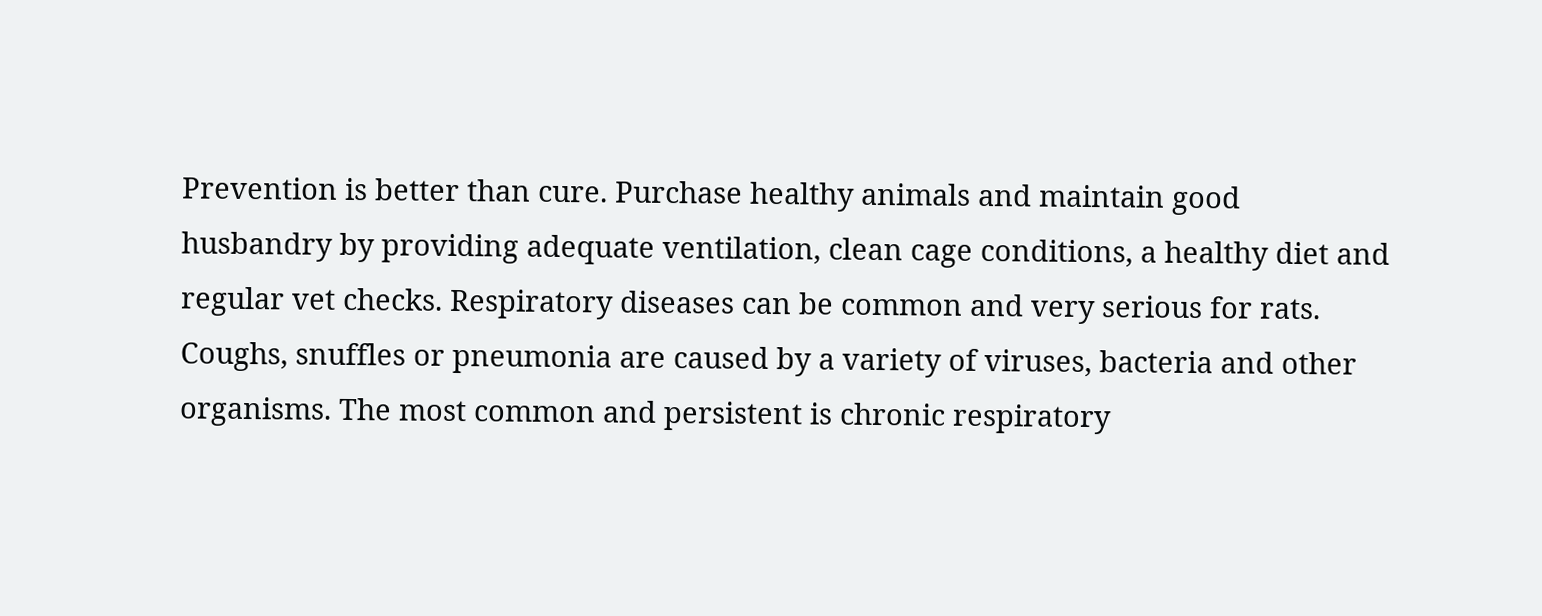Prevention is better than cure. Purchase healthy animals and maintain good husbandry by providing adequate ventilation, clean cage conditions, a healthy diet and regular vet checks. Respiratory diseases can be common and very serious for rats. Coughs, snuffles or pneumonia are caused by a variety of viruses, bacteria and other organisms. The most common and persistent is chronic respiratory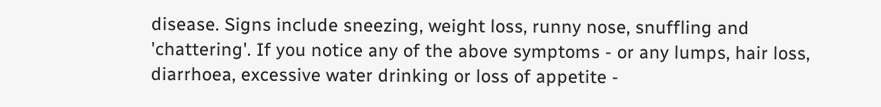disease. Signs include sneezing, weight loss, runny nose, snuffling and 'chattering'. If you notice any of the above symptoms - or any lumps, hair loss, diarrhoea, excessive water drinking or loss of appetite -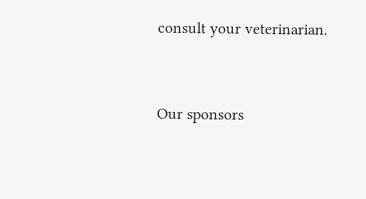consult your veterinarian.


Our sponsors